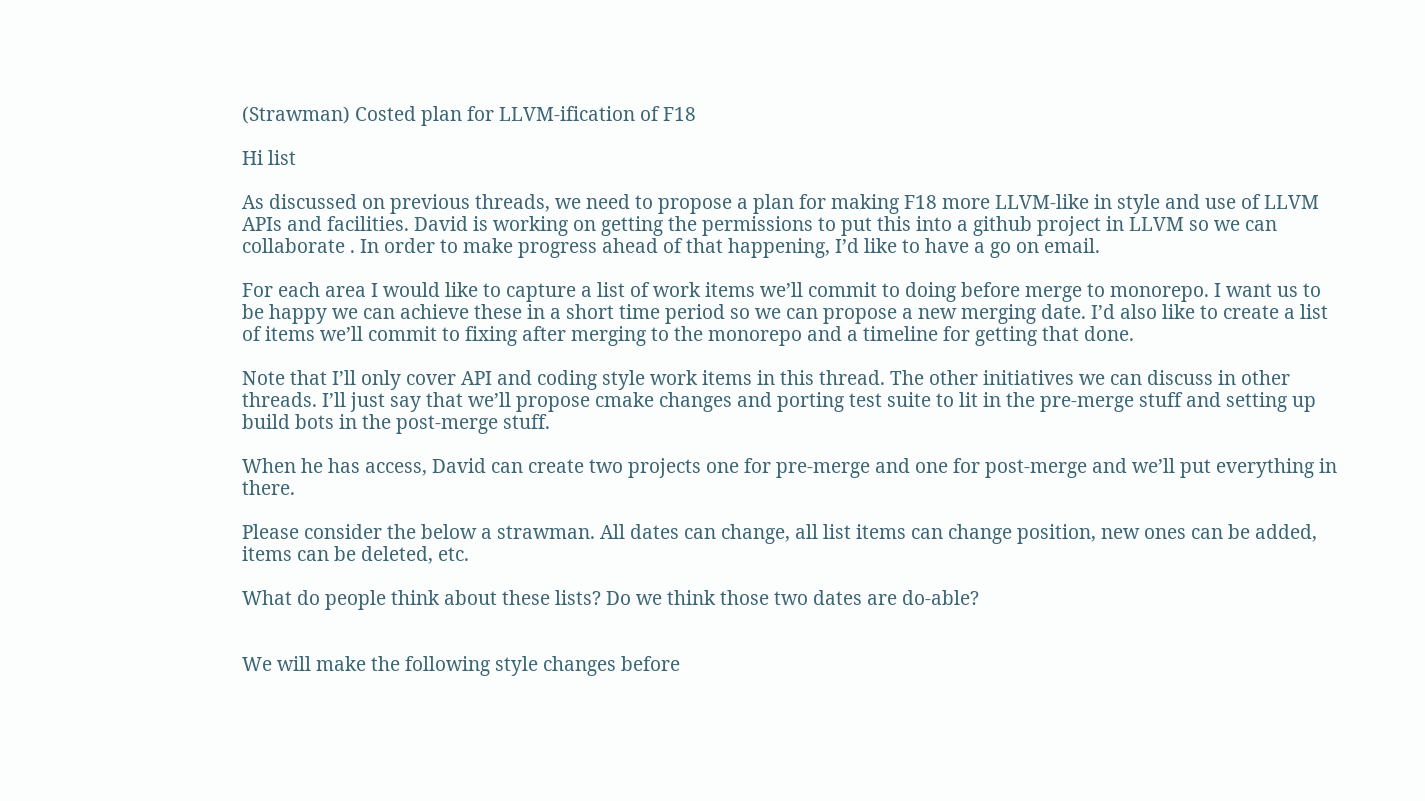(Strawman) Costed plan for LLVM-ification of F18

Hi list

As discussed on previous threads, we need to propose a plan for making F18 more LLVM-like in style and use of LLVM APIs and facilities. David is working on getting the permissions to put this into a github project in LLVM so we can collaborate . In order to make progress ahead of that happening, I’d like to have a go on email.

For each area I would like to capture a list of work items we’ll commit to doing before merge to monorepo. I want us to be happy we can achieve these in a short time period so we can propose a new merging date. I’d also like to create a list of items we’ll commit to fixing after merging to the monorepo and a timeline for getting that done.

Note that I’ll only cover API and coding style work items in this thread. The other initiatives we can discuss in other threads. I’ll just say that we’ll propose cmake changes and porting test suite to lit in the pre-merge stuff and setting up build bots in the post-merge stuff.

When he has access, David can create two projects one for pre-merge and one for post-merge and we’ll put everything in there.

Please consider the below a strawman. All dates can change, all list items can change position, new ones can be added, items can be deleted, etc.

What do people think about these lists? Do we think those two dates are do-able?


We will make the following style changes before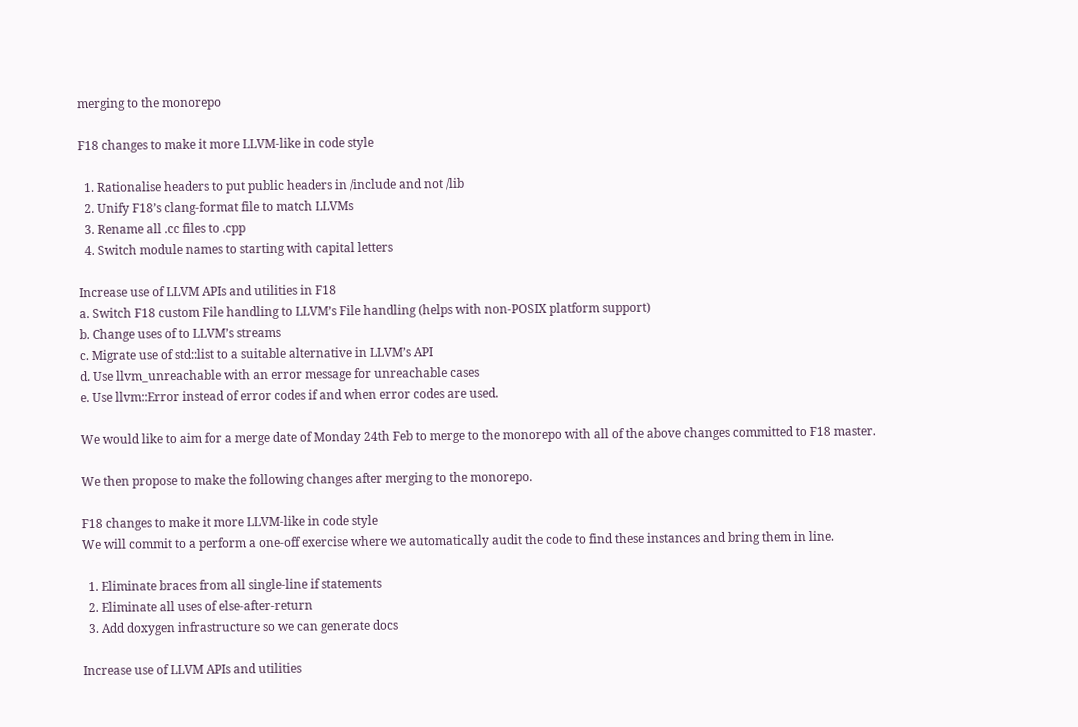merging to the monorepo

F18 changes to make it more LLVM-like in code style

  1. Rationalise headers to put public headers in /include and not /lib
  2. Unify F18’s clang-format file to match LLVMs
  3. Rename all .cc files to .cpp
  4. Switch module names to starting with capital letters

Increase use of LLVM APIs and utilities in F18
a. Switch F18 custom File handling to LLVM’s File handling (helps with non-POSIX platform support)
b. Change uses of to LLVM’s streams
c. Migrate use of std::list to a suitable alternative in LLVM’s API
d. Use llvm_unreachable with an error message for unreachable cases
e. Use llvm::Error instead of error codes if and when error codes are used.

We would like to aim for a merge date of Monday 24th Feb to merge to the monorepo with all of the above changes committed to F18 master.

We then propose to make the following changes after merging to the monorepo.

F18 changes to make it more LLVM-like in code style
We will commit to a perform a one-off exercise where we automatically audit the code to find these instances and bring them in line.

  1. Eliminate braces from all single-line if statements
  2. Eliminate all uses of else-after-return
  3. Add doxygen infrastructure so we can generate docs

Increase use of LLVM APIs and utilities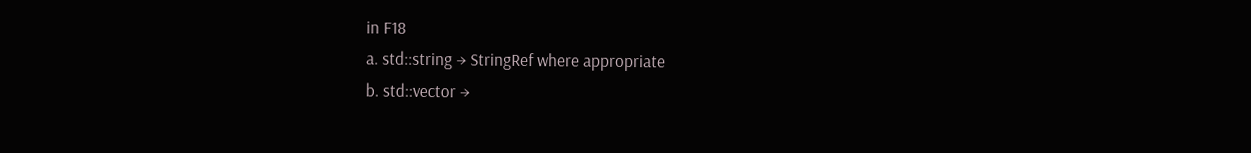in F18
a. std::string → StringRef where appropriate
b. std::vector →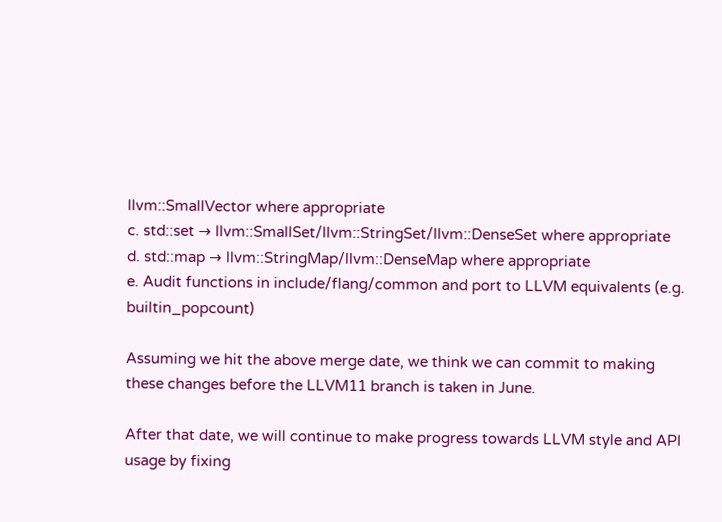llvm::SmallVector where appropriate
c. std::set → llvm::SmallSet/llvm::StringSet/llvm::DenseSet where appropriate
d. std::map → llvm::StringMap/llvm::DenseMap where appropriate
e. Audit functions in include/flang/common and port to LLVM equivalents (e.g. builtin_popcount)

Assuming we hit the above merge date, we think we can commit to making these changes before the LLVM11 branch is taken in June.

After that date, we will continue to make progress towards LLVM style and API usage by fixing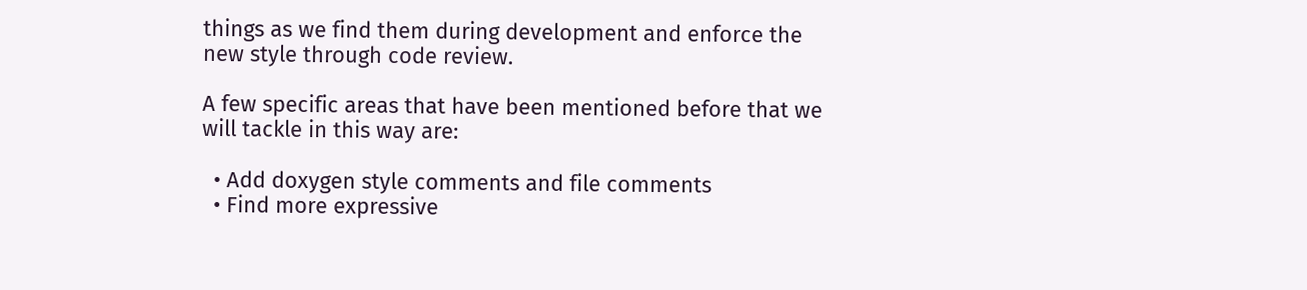things as we find them during development and enforce the new style through code review.

A few specific areas that have been mentioned before that we will tackle in this way are:

  • Add doxygen style comments and file comments
  • Find more expressive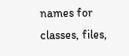names for classes, files,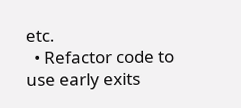etc.
  • Refactor code to use early exits